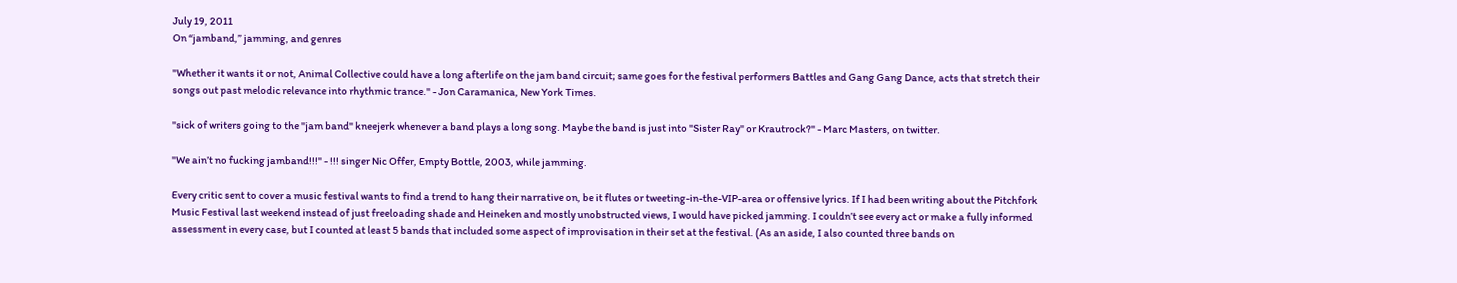July 19, 2011
On “jamband,” jamming, and genres

"Whether it wants it or not, Animal Collective could have a long afterlife on the jam band circuit; same goes for the festival performers Battles and Gang Gang Dance, acts that stretch their songs out past melodic relevance into rhythmic trance." - Jon Caramanica, New York Times.

"sick of writers going to the "jam band" kneejerk whenever a band plays a long song. Maybe the band is just into "Sister Ray" or Krautrock?" - Marc Masters, on twitter.

"We ain’t no fucking jamband!!!" - !!! singer Nic Offer, Empty Bottle, 2003, while jamming.

Every critic sent to cover a music festival wants to find a trend to hang their narrative on, be it flutes or tweeting-in-the-VIP-area or offensive lyrics. If I had been writing about the Pitchfork Music Festival last weekend instead of just freeloading shade and Heineken and mostly unobstructed views, I would have picked jamming. I couldn’t see every act or make a fully informed assessment in every case, but I counted at least 5 bands that included some aspect of improvisation in their set at the festival. (As an aside, I also counted three bands on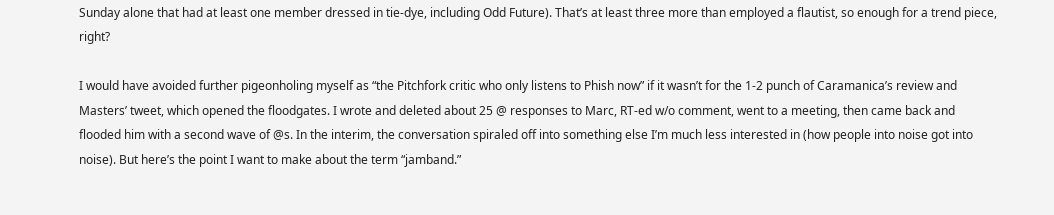Sunday alone that had at least one member dressed in tie-dye, including Odd Future). That’s at least three more than employed a flautist, so enough for a trend piece, right?

I would have avoided further pigeonholing myself as “the Pitchfork critic who only listens to Phish now” if it wasn’t for the 1-2 punch of Caramanica’s review and Masters’ tweet, which opened the floodgates. I wrote and deleted about 25 @ responses to Marc, RT-ed w/o comment, went to a meeting, then came back and flooded him with a second wave of @s. In the interim, the conversation spiraled off into something else I’m much less interested in (how people into noise got into noise). But here’s the point I want to make about the term “jamband.”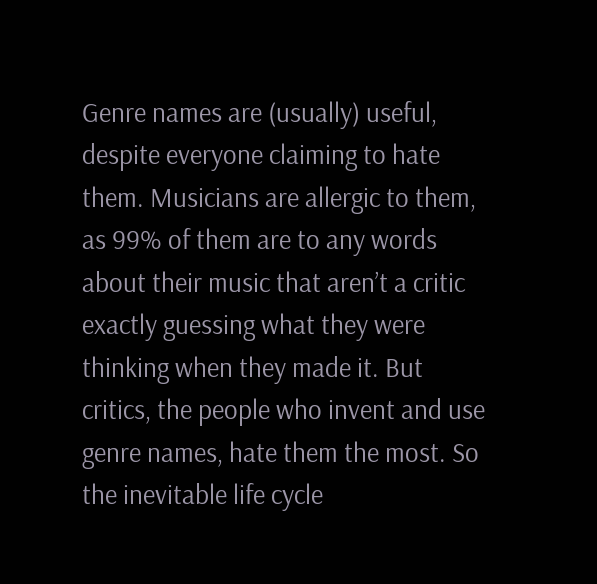Genre names are (usually) useful, despite everyone claiming to hate them. Musicians are allergic to them, as 99% of them are to any words about their music that aren’t a critic exactly guessing what they were thinking when they made it. But critics, the people who invent and use genre names, hate them the most. So the inevitable life cycle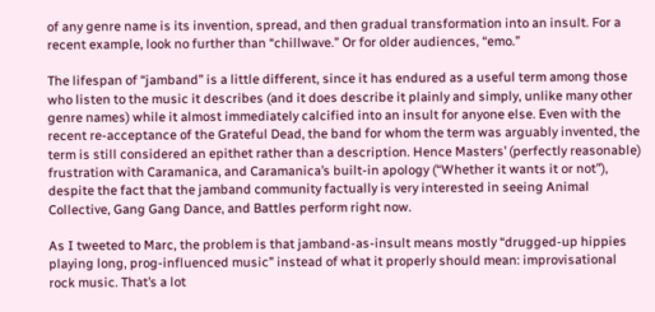of any genre name is its invention, spread, and then gradual transformation into an insult. For a recent example, look no further than “chillwave.” Or for older audiences, “emo.”

The lifespan of “jamband” is a little different, since it has endured as a useful term among those who listen to the music it describes (and it does describe it plainly and simply, unlike many other genre names) while it almost immediately calcified into an insult for anyone else. Even with the recent re-acceptance of the Grateful Dead, the band for whom the term was arguably invented, the term is still considered an epithet rather than a description. Hence Masters’ (perfectly reasonable) frustration with Caramanica, and Caramanica’s built-in apology (“Whether it wants it or not”), despite the fact that the jamband community factually is very interested in seeing Animal Collective, Gang Gang Dance, and Battles perform right now.

As I tweeted to Marc, the problem is that jamband-as-insult means mostly “drugged-up hippies playing long, prog-influenced music” instead of what it properly should mean: improvisational rock music. That’s a lot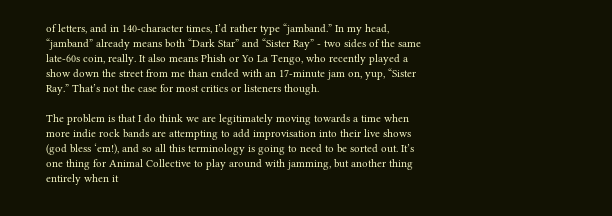of letters, and in 140-character times, I’d rather type “jamband.” In my head, “jamband” already means both “Dark Star” and “Sister Ray” - two sides of the same late-60s coin, really. It also means Phish or Yo La Tengo, who recently played a show down the street from me than ended with an 17-minute jam on, yup, “Sister Ray.” That’s not the case for most critics or listeners though.

The problem is that I do think we are legitimately moving towards a time when more indie rock bands are attempting to add improvisation into their live shows (god bless ‘em!), and so all this terminology is going to need to be sorted out. It’s one thing for Animal Collective to play around with jamming, but another thing entirely when it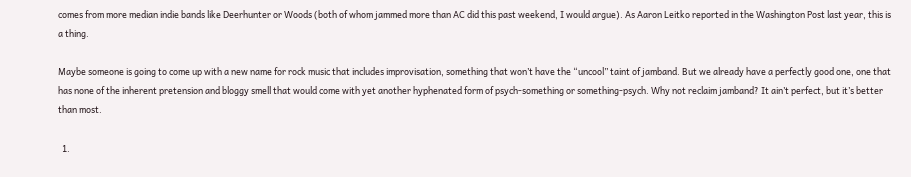comes from more median indie bands like Deerhunter or Woods (both of whom jammed more than AC did this past weekend, I would argue). As Aaron Leitko reported in the Washington Post last year, this is a thing.

Maybe someone is going to come up with a new name for rock music that includes improvisation, something that won’t have the “uncool” taint of jamband. But we already have a perfectly good one, one that has none of the inherent pretension and bloggy smell that would come with yet another hyphenated form of psych-something or something-psych. Why not reclaim jamband? It ain’t perfect, but it’s better than most.

  1.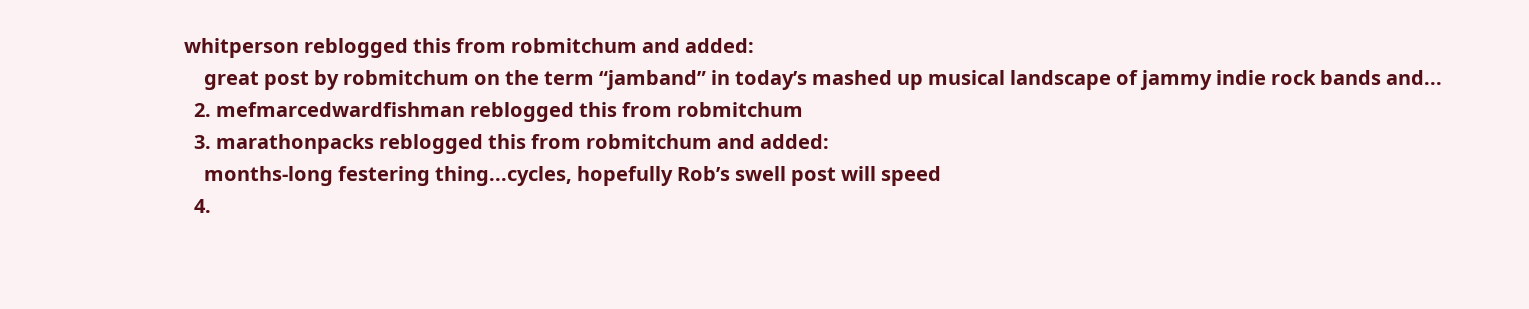whitperson reblogged this from robmitchum and added:
    great post by robmitchum on the term “jamband” in today’s mashed up musical landscape of jammy indie rock bands and...
  2. mefmarcedwardfishman reblogged this from robmitchum
  3. marathonpacks reblogged this from robmitchum and added:
    months-long festering thing...cycles, hopefully Rob’s swell post will speed
  4.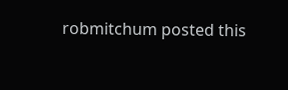robmitchum posted this